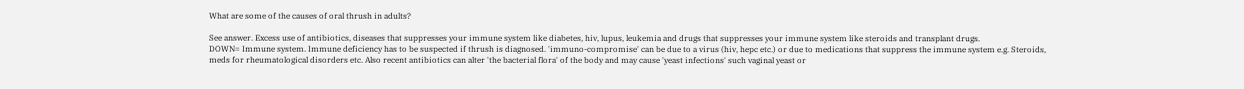What are some of the causes of oral thrush in adults?

See answer. Excess use of antibiotics, diseases that suppresses your immune system like diabetes, hiv, lupus, leukemia and drugs that suppresses your immune system like steroids and transplant drugs.
DOWN= Immune system. Immune deficiency has to be suspected if thrush is diagnosed. 'immuno-compromise' can be due to a virus (hiv, hepc etc.) or due to medications that suppress the immune system e.g. Steroids, meds for rheumatological disorders etc. Also recent antibiotics can alter 'the bacterial flora' of the body and may cause 'yeast infections' such vaginal yeast or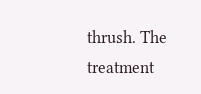thrush. The treatment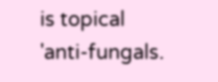is topical 'anti-fungals.